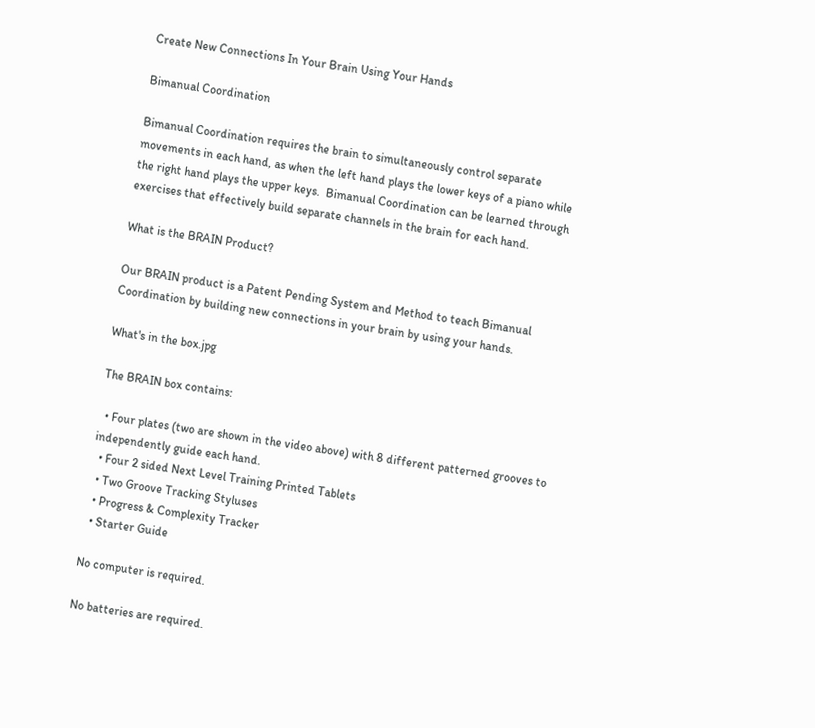Create New Connections In Your Brain Using Your Hands

Bimanual Coordination

Bimanual Coordination requires the brain to simultaneously control separate movements in each hand, as when the left hand plays the lower keys of a piano while the right hand plays the upper keys.  Bimanual Coordination can be learned through exercises that effectively build separate channels in the brain for each hand.

What is the BRAIN Product?

Our BRAIN product is a Patent Pending System and Method to teach Bimanual Coordination by building new connections in your brain by using your hands.

What's in the box.jpg

The BRAIN box contains:

  • Four plates (two are shown in the video above) with 8 different patterned grooves to independently guide each hand.
  • Four 2 sided Next Level Training Printed Tablets
  • Two Groove Tracking Styluses
  • Progress & Complexity Tracker
  • Starter Guide

No computer is required.

No batteries are required.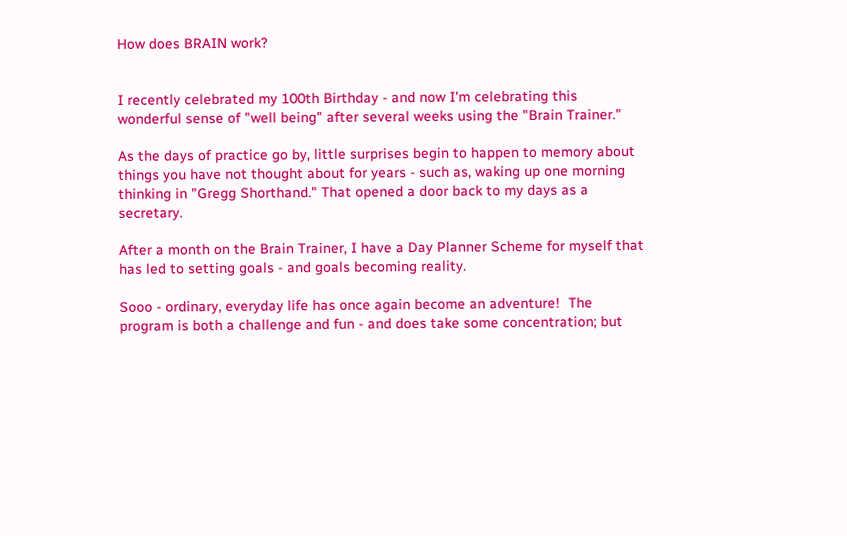How does BRAIN work?


I recently celebrated my 100th Birthday - and now I'm celebrating this wonderful sense of "well being" after several weeks using the "Brain Trainer."

As the days of practice go by, little surprises begin to happen to memory about things you have not thought about for years - such as, waking up one morning thinking in "Gregg Shorthand." That opened a door back to my days as a secretary.

After a month on the Brain Trainer, I have a Day Planner Scheme for myself that has led to setting goals - and goals becoming reality.

Sooo - ordinary, everyday life has once again become an adventure!  The program is both a challenge and fun - and does take some concentration; but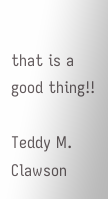that is a good thing!!

Teddy M. Clawson